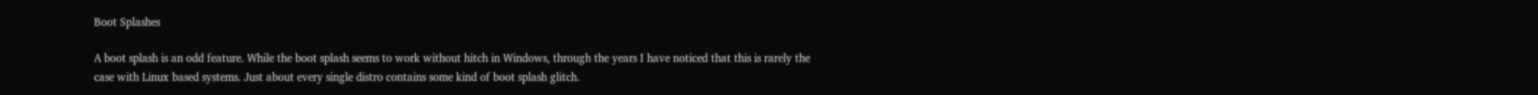Boot Splashes

A boot splash is an odd feature. While the boot splash seems to work without hitch in Windows, through the years I have noticed that this is rarely the case with Linux based systems. Just about every single distro contains some kind of boot splash glitch.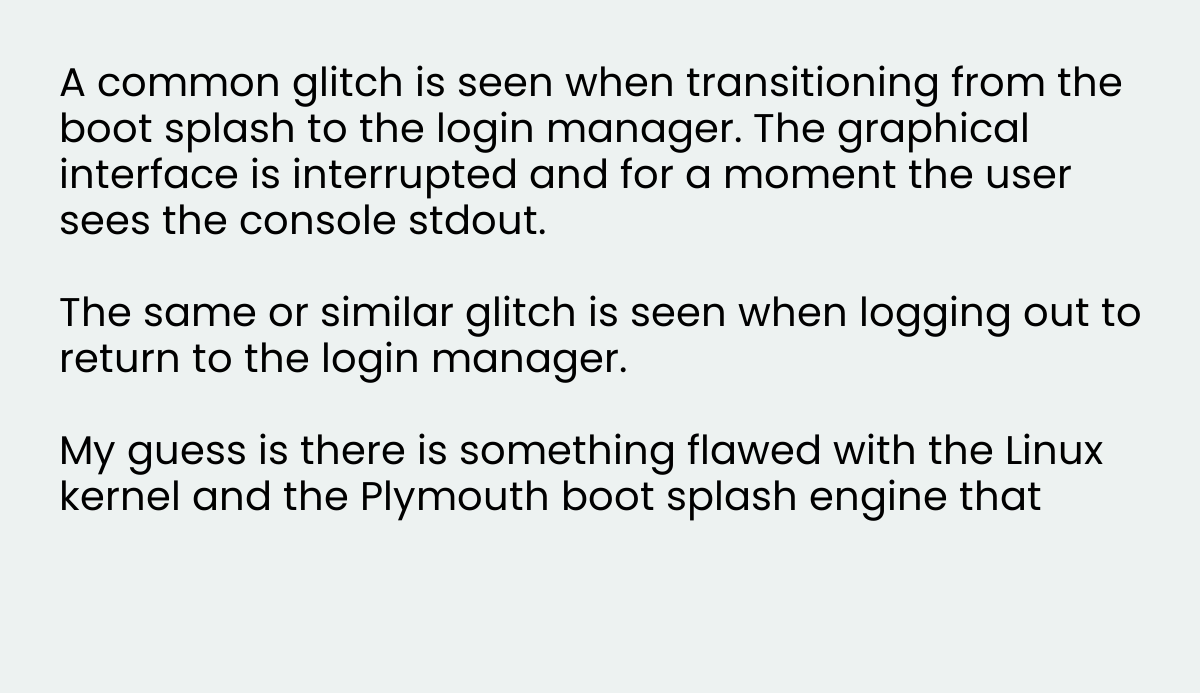A common glitch is seen when transitioning from the boot splash to the login manager. The graphical interface is interrupted and for a moment the user sees the console stdout.

The same or similar glitch is seen when logging out to return to the login manager.

My guess is there is something flawed with the Linux kernel and the Plymouth boot splash engine that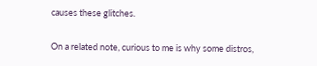causes these glitches.

On a related note, curious to me is why some distros,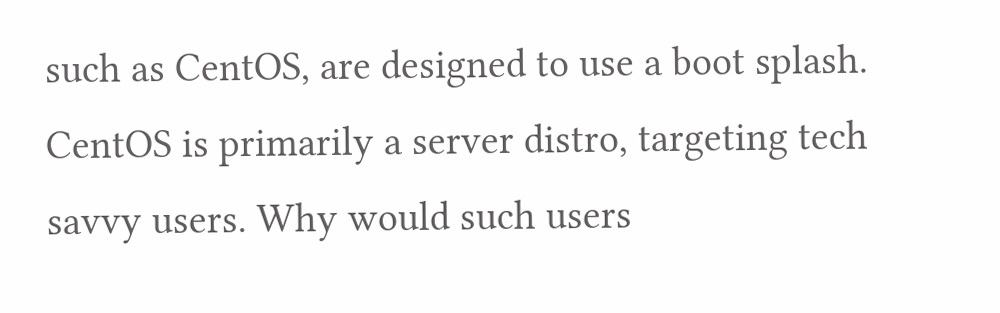such as CentOS, are designed to use a boot splash. CentOS is primarily a server distro, targeting tech savvy users. Why would such users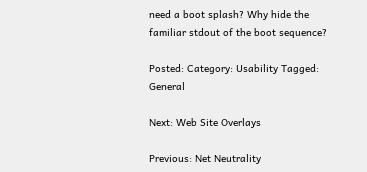need a boot splash? Why hide the familiar stdout of the boot sequence?

Posted: Category: Usability Tagged: General

Next: Web Site Overlays

Previous: Net Neutrality